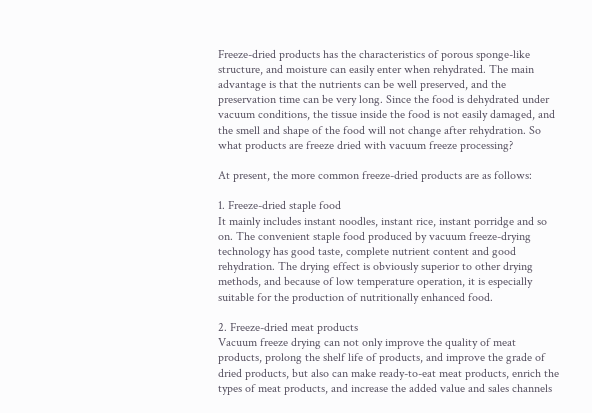Freeze-dried products has the characteristics of porous sponge-like structure, and moisture can easily enter when rehydrated. The main advantage is that the nutrients can be well preserved, and the preservation time can be very long. Since the food is dehydrated under vacuum conditions, the tissue inside the food is not easily damaged, and the smell and shape of the food will not change after rehydration. So what products are freeze dried with vacuum freeze processing?

At present, the more common freeze-dried products are as follows:

1. Freeze-dried staple food
It mainly includes instant noodles, instant rice, instant porridge and so on. The convenient staple food produced by vacuum freeze-drying technology has good taste, complete nutrient content and good rehydration. The drying effect is obviously superior to other drying methods, and because of low temperature operation, it is especially suitable for the production of nutritionally enhanced food.

2. Freeze-dried meat products
Vacuum freeze drying can not only improve the quality of meat products, prolong the shelf life of products, and improve the grade of dried products, but also can make ready-to-eat meat products, enrich the types of meat products, and increase the added value and sales channels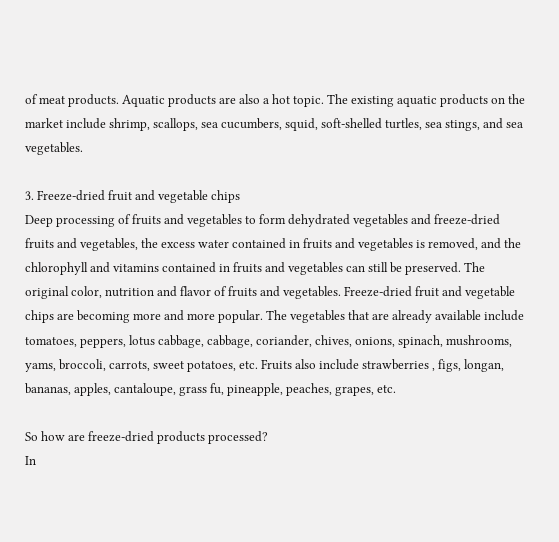of meat products. Aquatic products are also a hot topic. The existing aquatic products on the market include shrimp, scallops, sea cucumbers, squid, soft-shelled turtles, sea stings, and sea vegetables.

3. Freeze-dried fruit and vegetable chips
Deep processing of fruits and vegetables to form dehydrated vegetables and freeze-dried fruits and vegetables, the excess water contained in fruits and vegetables is removed, and the chlorophyll and vitamins contained in fruits and vegetables can still be preserved. The original color, nutrition and flavor of fruits and vegetables. Freeze-dried fruit and vegetable chips are becoming more and more popular. The vegetables that are already available include tomatoes, peppers, lotus cabbage, cabbage, coriander, chives, onions, spinach, mushrooms, yams, broccoli, carrots, sweet potatoes, etc. Fruits also include strawberries , figs, longan, bananas, apples, cantaloupe, grass fu, pineapple, peaches, grapes, etc.

So how are freeze-dried products processed?
In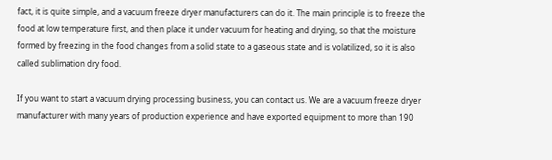fact, it is quite simple, and a vacuum freeze dryer manufacturers can do it. The main principle is to freeze the food at low temperature first, and then place it under vacuum for heating and drying, so that the moisture formed by freezing in the food changes from a solid state to a gaseous state and is volatilized, so it is also called sublimation dry food.

If you want to start a vacuum drying processing business, you can contact us. We are a vacuum freeze dryer manufacturer with many years of production experience and have exported equipment to more than 190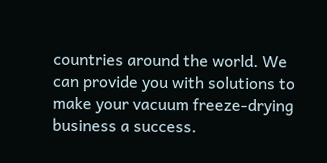countries around the world. We can provide you with solutions to make your vacuum freeze-drying business a success.